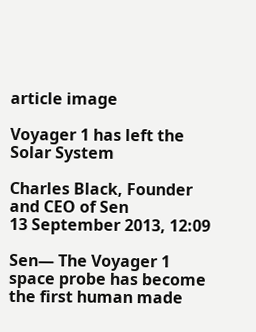article image

Voyager 1 has left the Solar System

Charles Black, Founder and CEO of Sen
13 September 2013, 12:09

Sen— The Voyager 1 space probe has become the first human made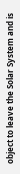object to leave the Solar System and is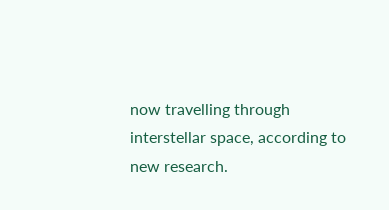now travelling through interstellar space, according to new research.